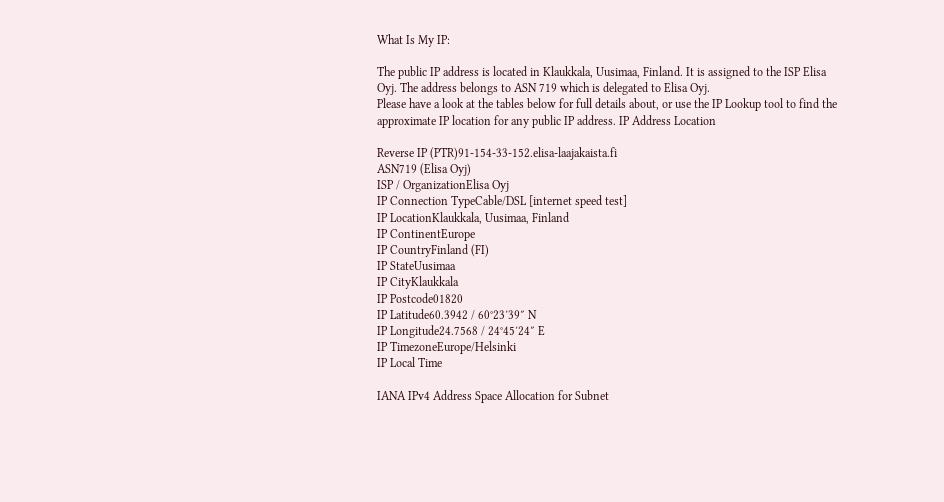What Is My IP:

The public IP address is located in Klaukkala, Uusimaa, Finland. It is assigned to the ISP Elisa Oyj. The address belongs to ASN 719 which is delegated to Elisa Oyj.
Please have a look at the tables below for full details about, or use the IP Lookup tool to find the approximate IP location for any public IP address. IP Address Location

Reverse IP (PTR)91-154-33-152.elisa-laajakaista.fi
ASN719 (Elisa Oyj)
ISP / OrganizationElisa Oyj
IP Connection TypeCable/DSL [internet speed test]
IP LocationKlaukkala, Uusimaa, Finland
IP ContinentEurope
IP CountryFinland (FI)
IP StateUusimaa
IP CityKlaukkala
IP Postcode01820
IP Latitude60.3942 / 60°23′39″ N
IP Longitude24.7568 / 24°45′24″ E
IP TimezoneEurope/Helsinki
IP Local Time

IANA IPv4 Address Space Allocation for Subnet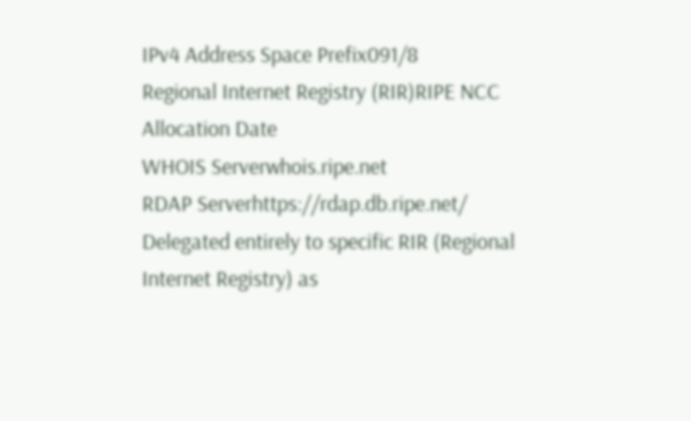IPv4 Address Space Prefix091/8
Regional Internet Registry (RIR)RIPE NCC
Allocation Date
WHOIS Serverwhois.ripe.net
RDAP Serverhttps://rdap.db.ripe.net/
Delegated entirely to specific RIR (Regional Internet Registry) as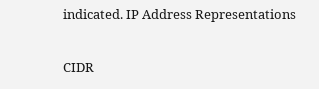indicated. IP Address Representations

CIDR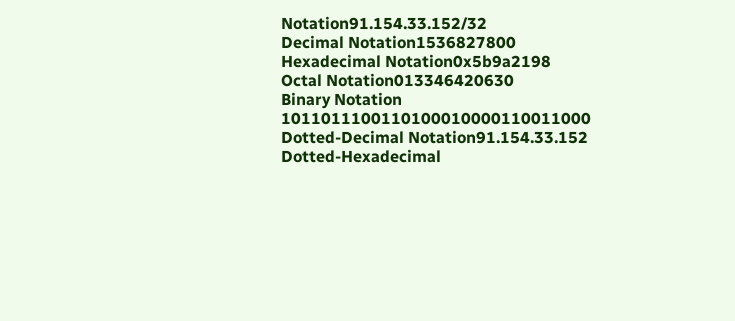Notation91.154.33.152/32
Decimal Notation1536827800
Hexadecimal Notation0x5b9a2198
Octal Notation013346420630
Binary Notation 1011011100110100010000110011000
Dotted-Decimal Notation91.154.33.152
Dotted-Hexadecimal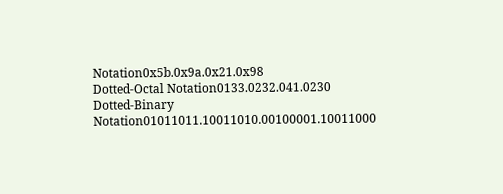Notation0x5b.0x9a.0x21.0x98
Dotted-Octal Notation0133.0232.041.0230
Dotted-Binary Notation01011011.10011010.00100001.10011000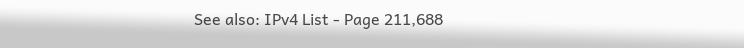See also: IPv4 List - Page 211,688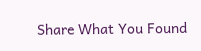Share What You Found